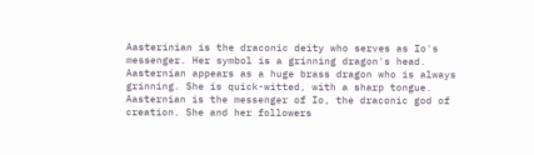Aasterinian is the draconic deity who serves as Io's messenger. Her symbol is a grinning dragon's head. Aasternian appears as a huge brass dragon who is always grinning. She is quick-witted, with a sharp tongue. Aasternian is the messenger of Io, the draconic god of creation. She and her followers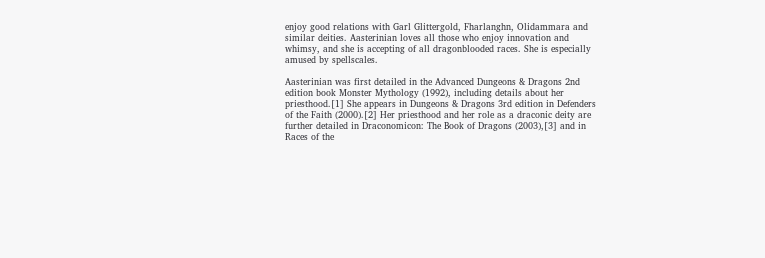enjoy good relations with Garl Glittergold, Fharlanghn, Olidammara and similar deities. Aasterinian loves all those who enjoy innovation and whimsy, and she is accepting of all dragonblooded races. She is especially amused by spellscales.

Aasterinian was first detailed in the Advanced Dungeons & Dragons 2nd edition book Monster Mythology (1992), including details about her priesthood.[1] She appears in Dungeons & Dragons 3rd edition in Defenders of the Faith (2000).[2] Her priesthood and her role as a draconic deity are further detailed in Draconomicon: The Book of Dragons (2003),[3] and in Races of the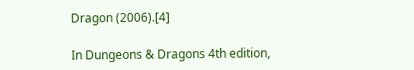Dragon (2006).[4]

In Dungeons & Dragons 4th edition,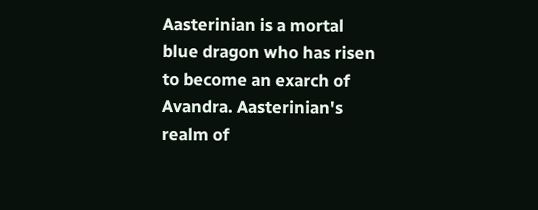Aasterinian is a mortal blue dragon who has risen to become an exarch of Avandra. Aasterinian's realm of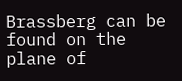Brassberg can be found on the plane of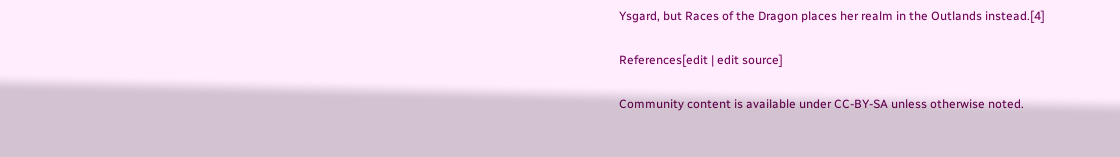Ysgard, but Races of the Dragon places her realm in the Outlands instead.[4]

References[edit | edit source]

Community content is available under CC-BY-SA unless otherwise noted.